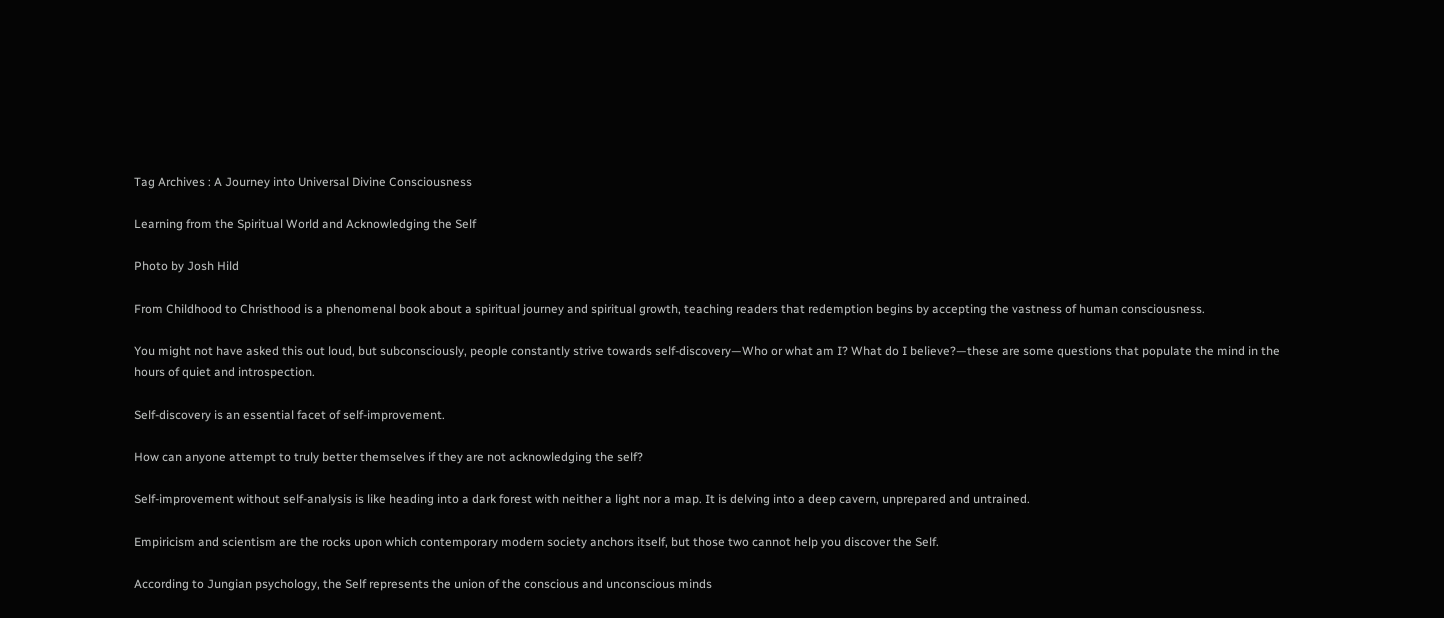Tag Archives : A Journey into Universal Divine Consciousness

Learning from the Spiritual World and Acknowledging the Self

Photo by Josh Hild

From Childhood to Christhood is a phenomenal book about a spiritual journey and spiritual growth, teaching readers that redemption begins by accepting the vastness of human consciousness.

You might not have asked this out loud, but subconsciously, people constantly strive towards self-discovery—Who or what am I? What do I believe?—these are some questions that populate the mind in the hours of quiet and introspection.

Self-discovery is an essential facet of self-improvement.

How can anyone attempt to truly better themselves if they are not acknowledging the self?

Self-improvement without self-analysis is like heading into a dark forest with neither a light nor a map. It is delving into a deep cavern, unprepared and untrained.

Empiricism and scientism are the rocks upon which contemporary modern society anchors itself, but those two cannot help you discover the Self.

According to Jungian psychology, the Self represents the union of the conscious and unconscious minds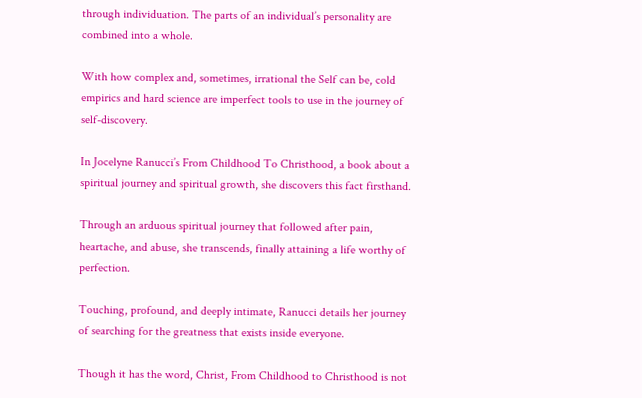through individuation. The parts of an individual’s personality are combined into a whole.

With how complex and, sometimes, irrational the Self can be, cold empirics and hard science are imperfect tools to use in the journey of self-discovery.

In Jocelyne Ranucci’s From Childhood To Christhood, a book about a spiritual journey and spiritual growth, she discovers this fact firsthand.

Through an arduous spiritual journey that followed after pain, heartache, and abuse, she transcends, finally attaining a life worthy of perfection.

Touching, profound, and deeply intimate, Ranucci details her journey of searching for the greatness that exists inside everyone.

Though it has the word, Christ, From Childhood to Christhood is not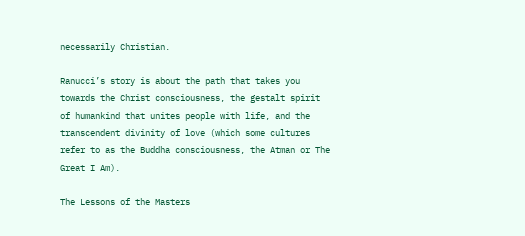necessarily Christian.

Ranucci’s story is about the path that takes you towards the Christ consciousness, the gestalt spirit of humankind that unites people with life, and the transcendent divinity of love (which some cultures refer to as the Buddha consciousness, the Atman or The Great I Am).

The Lessons of the Masters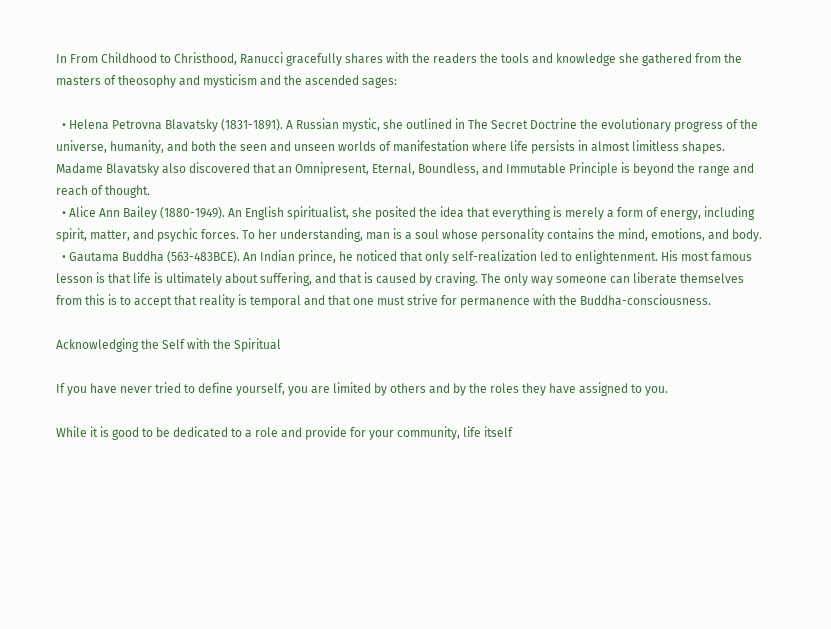In From Childhood to Christhood, Ranucci gracefully shares with the readers the tools and knowledge she gathered from the masters of theosophy and mysticism and the ascended sages:

  • Helena Petrovna Blavatsky (1831-1891). A Russian mystic, she outlined in The Secret Doctrine the evolutionary progress of the universe, humanity, and both the seen and unseen worlds of manifestation where life persists in almost limitless shapes. Madame Blavatsky also discovered that an Omnipresent, Eternal, Boundless, and Immutable Principle is beyond the range and reach of thought.
  • Alice Ann Bailey (1880-1949). An English spiritualist, she posited the idea that everything is merely a form of energy, including spirit, matter, and psychic forces. To her understanding, man is a soul whose personality contains the mind, emotions, and body.
  • Gautama Buddha (563-483BCE). An Indian prince, he noticed that only self-realization led to enlightenment. His most famous lesson is that life is ultimately about suffering, and that is caused by craving. The only way someone can liberate themselves from this is to accept that reality is temporal and that one must strive for permanence with the Buddha-consciousness.

Acknowledging the Self with the Spiritual

If you have never tried to define yourself, you are limited by others and by the roles they have assigned to you.

While it is good to be dedicated to a role and provide for your community, life itself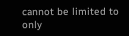cannot be limited to only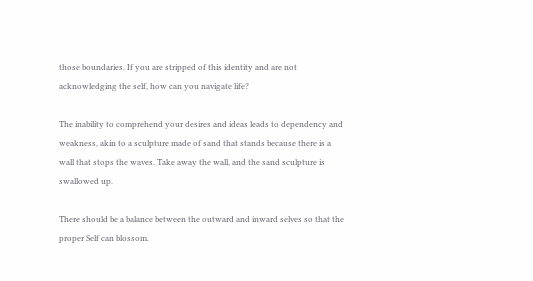those boundaries. If you are stripped of this identity and are not acknowledging the self, how can you navigate life?

The inability to comprehend your desires and ideas leads to dependency and weakness, akin to a sculpture made of sand that stands because there is a wall that stops the waves. Take away the wall, and the sand sculpture is swallowed up.

There should be a balance between the outward and inward selves so that the proper Self can blossom.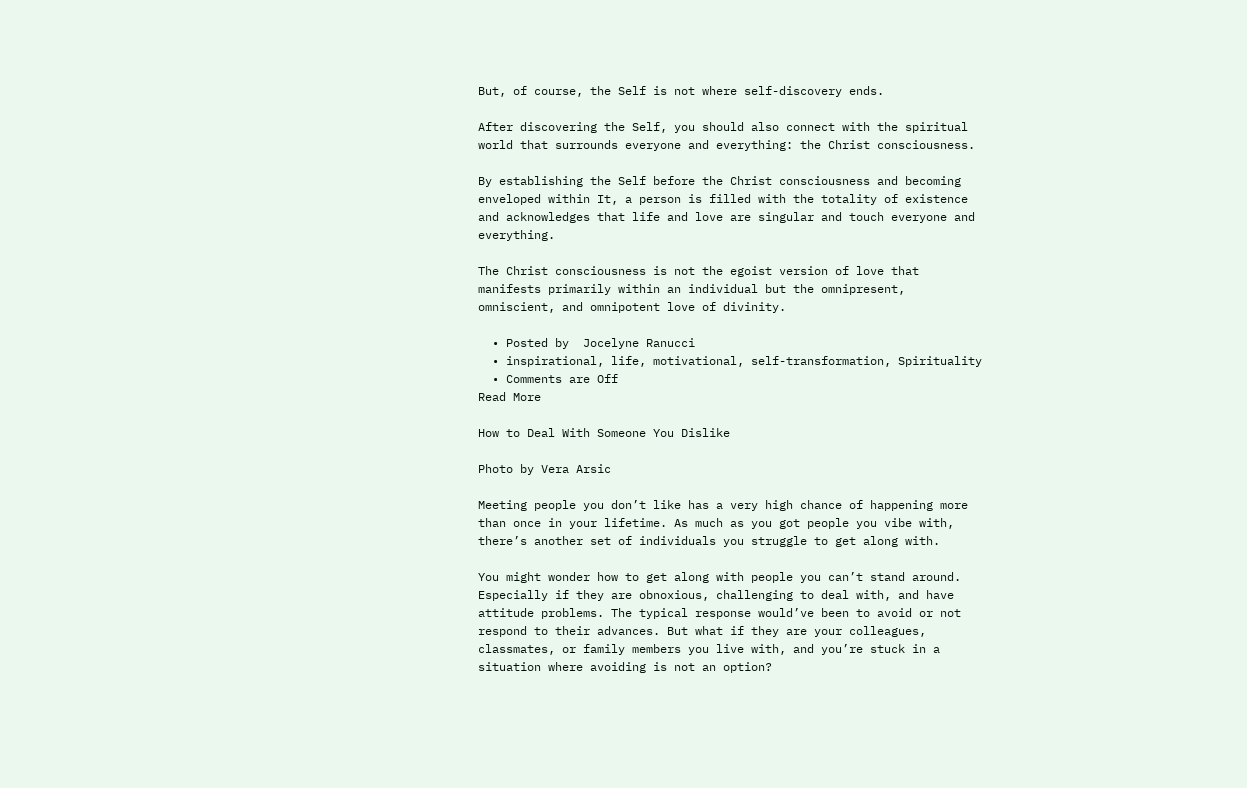But, of course, the Self is not where self-discovery ends.

After discovering the Self, you should also connect with the spiritual world that surrounds everyone and everything: the Christ consciousness.

By establishing the Self before the Christ consciousness and becoming enveloped within It, a person is filled with the totality of existence and acknowledges that life and love are singular and touch everyone and everything.

The Christ consciousness is not the egoist version of love that manifests primarily within an individual but the omnipresent, omniscient, and omnipotent love of divinity.

  • Posted by  Jocelyne Ranucci
  • inspirational, life, motivational, self-transformation, Spirituality
  • Comments are Off
Read More

How to Deal With Someone You Dislike

Photo by Vera Arsic

Meeting people you don’t like has a very high chance of happening more than once in your lifetime. As much as you got people you vibe with, there’s another set of individuals you struggle to get along with.

You might wonder how to get along with people you can’t stand around. Especially if they are obnoxious, challenging to deal with, and have attitude problems. The typical response would’ve been to avoid or not respond to their advances. But what if they are your colleagues, classmates, or family members you live with, and you’re stuck in a situation where avoiding is not an option?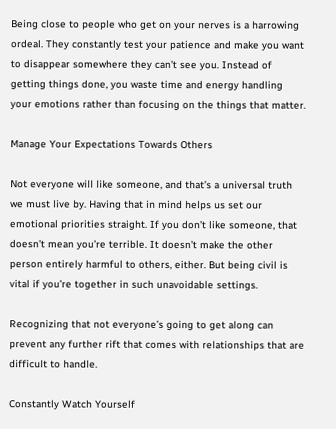Being close to people who get on your nerves is a harrowing ordeal. They constantly test your patience and make you want to disappear somewhere they can’t see you. Instead of getting things done, you waste time and energy handling your emotions rather than focusing on the things that matter.

Manage Your Expectations Towards Others

Not everyone will like someone, and that’s a universal truth we must live by. Having that in mind helps us set our emotional priorities straight. If you don’t like someone, that doesn’t mean you’re terrible. It doesn’t make the other person entirely harmful to others, either. But being civil is vital if you’re together in such unavoidable settings.

Recognizing that not everyone’s going to get along can prevent any further rift that comes with relationships that are difficult to handle.

Constantly Watch Yourself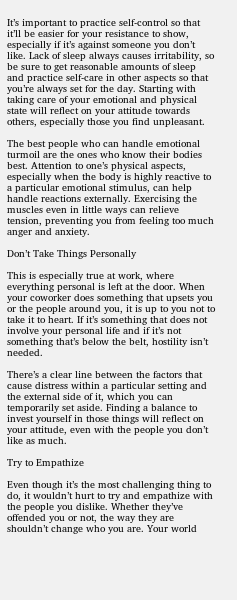It’s important to practice self-control so that it’ll be easier for your resistance to show, especially if it’s against someone you don’t like. Lack of sleep always causes irritability, so be sure to get reasonable amounts of sleep and practice self-care in other aspects so that you’re always set for the day. Starting with taking care of your emotional and physical state will reflect on your attitude towards others, especially those you find unpleasant.

The best people who can handle emotional turmoil are the ones who know their bodies best. Attention to one’s physical aspects, especially when the body is highly reactive to a particular emotional stimulus, can help handle reactions externally. Exercising the muscles even in little ways can relieve tension, preventing you from feeling too much anger and anxiety.

Don’t Take Things Personally

This is especially true at work, where everything personal is left at the door. When your coworker does something that upsets you or the people around you, it is up to you not to take it to heart. If it’s something that does not involve your personal life and if it’s not something that’s below the belt, hostility isn’t needed.

There’s a clear line between the factors that cause distress within a particular setting and the external side of it, which you can temporarily set aside. Finding a balance to invest yourself in those things will reflect on your attitude, even with the people you don’t like as much.

Try to Empathize

Even though it’s the most challenging thing to do, it wouldn’t hurt to try and empathize with the people you dislike. Whether they’ve offended you or not, the way they are shouldn’t change who you are. Your world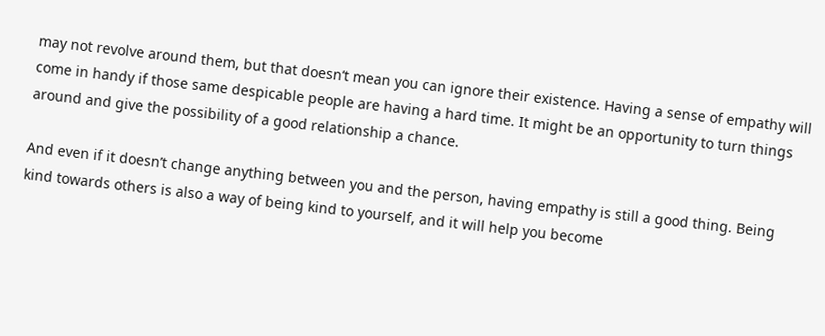may not revolve around them, but that doesn’t mean you can ignore their existence. Having a sense of empathy will come in handy if those same despicable people are having a hard time. It might be an opportunity to turn things around and give the possibility of a good relationship a chance.

And even if it doesn’t change anything between you and the person, having empathy is still a good thing. Being kind towards others is also a way of being kind to yourself, and it will help you become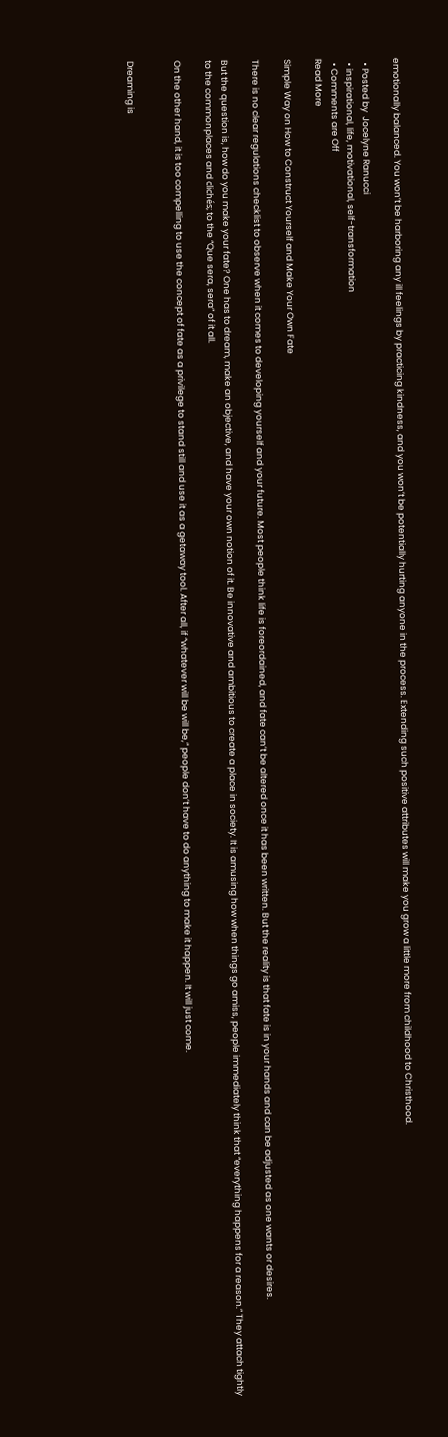emotionally balanced. You won’t be harboring any ill feelings by practicing kindness, and you won’t be potentially hurting anyone in the process. Extending such positive attributes will make you grow a little more from childhood to Christhood.

  • Posted by  Jocelyne Ranucci
  • inspirational, life, motivational, self-transformation
  • Comments are Off
Read More

Simple Way on How to Construct Yourself and Make Your Own Fate

There is no clear regulations checklist to observe when it comes to developing yourself and your future. Most people think life is foreordained, and fate can’t be altered once it has been written. But the reality is that fate is in your hands and can be adjusted as one wants or desires.

But the question is, how do you make your fate? One has to dream, make an objective, and have your own notion of it. Be innovative and ambitious to create a place in society. It is amusing how when things go amiss, people immediately think that “everything happens for a reason.” They attach tightly to the commonplaces and clichés; to the “Que sera, sera” of it all.

On the other hand, it is too compelling to use the concept of fate as a privilege to stand still and use it as a getaway tool. After all, if “whatever will be will be,” people don’t have to do anything to make it happen. It will just come.


Dreaming is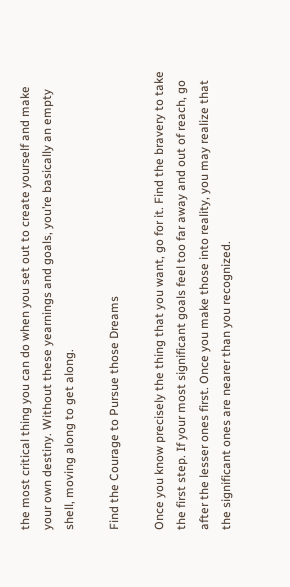the most critical thing you can do when you set out to create yourself and make your own destiny. Without these yearnings and goals, you’re basically an empty shell, moving along to get along.

Find the Courage to Pursue those Dreams

Once you know precisely the thing that you want, go for it. Find the bravery to take the first step. If your most significant goals feel too far away and out of reach, go after the lesser ones first. Once you make those into reality, you may realize that the significant ones are nearer than you recognized.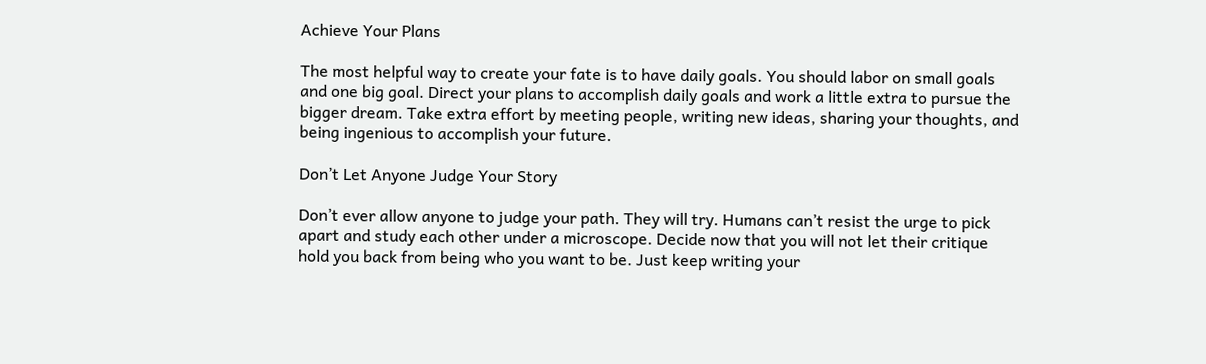Achieve Your Plans

The most helpful way to create your fate is to have daily goals. You should labor on small goals and one big goal. Direct your plans to accomplish daily goals and work a little extra to pursue the bigger dream. Take extra effort by meeting people, writing new ideas, sharing your thoughts, and being ingenious to accomplish your future.

Don’t Let Anyone Judge Your Story

Don’t ever allow anyone to judge your path. They will try. Humans can’t resist the urge to pick apart and study each other under a microscope. Decide now that you will not let their critique hold you back from being who you want to be. Just keep writing your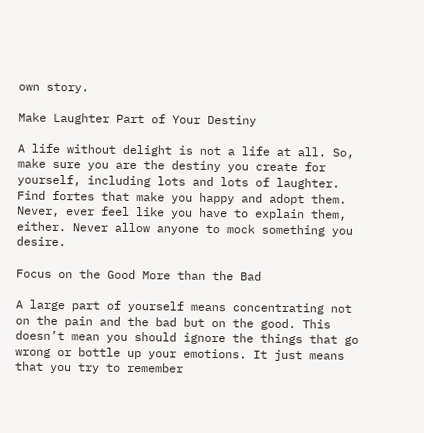own story.

Make Laughter Part of Your Destiny

A life without delight is not a life at all. So, make sure you are the destiny you create for yourself, including lots and lots of laughter. Find fortes that make you happy and adopt them. Never, ever feel like you have to explain them, either. Never allow anyone to mock something you desire.

Focus on the Good More than the Bad

A large part of yourself means concentrating not on the pain and the bad but on the good. This doesn’t mean you should ignore the things that go wrong or bottle up your emotions. It just means that you try to remember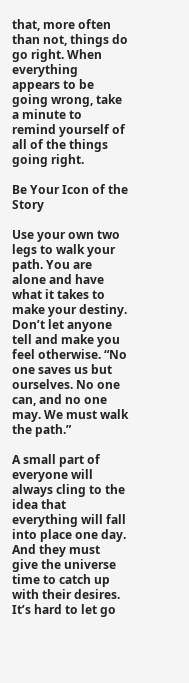that, more often than not, things do go right. When everything appears to be going wrong, take a minute to remind yourself of all of the things going right.

Be Your Icon of the Story

Use your own two legs to walk your path. You are alone and have what it takes to make your destiny. Don’t let anyone tell and make you feel otherwise. “No one saves us but ourselves. No one can, and no one may. We must walk the path.”

A small part of everyone will always cling to the idea that everything will fall into place one day. And they must give the universe time to catch up with their desires. It’s hard to let go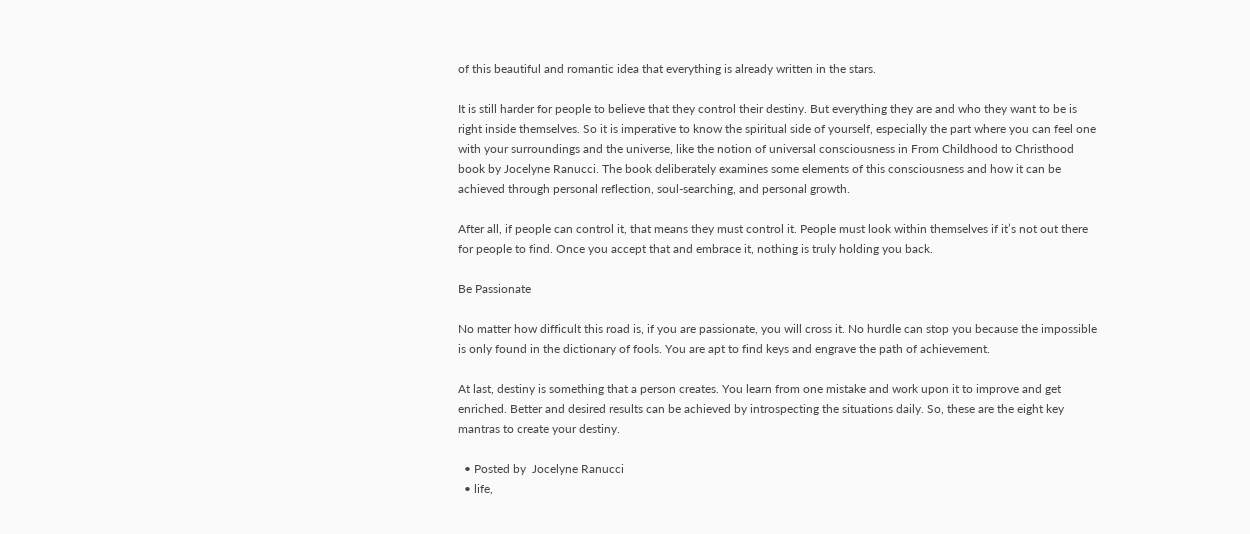of this beautiful and romantic idea that everything is already written in the stars.

It is still harder for people to believe that they control their destiny. But everything they are and who they want to be is right inside themselves. So it is imperative to know the spiritual side of yourself, especially the part where you can feel one with your surroundings and the universe, like the notion of universal consciousness in From Childhood to Christhood book by Jocelyne Ranucci. The book deliberately examines some elements of this consciousness and how it can be achieved through personal reflection, soul-searching, and personal growth.

After all, if people can control it, that means they must control it. People must look within themselves if it’s not out there for people to find. Once you accept that and embrace it, nothing is truly holding you back.

Be Passionate

No matter how difficult this road is, if you are passionate, you will cross it. No hurdle can stop you because the impossible is only found in the dictionary of fools. You are apt to find keys and engrave the path of achievement.

At last, destiny is something that a person creates. You learn from one mistake and work upon it to improve and get enriched. Better and desired results can be achieved by introspecting the situations daily. So, these are the eight key mantras to create your destiny.

  • Posted by  Jocelyne Ranucci
  • life,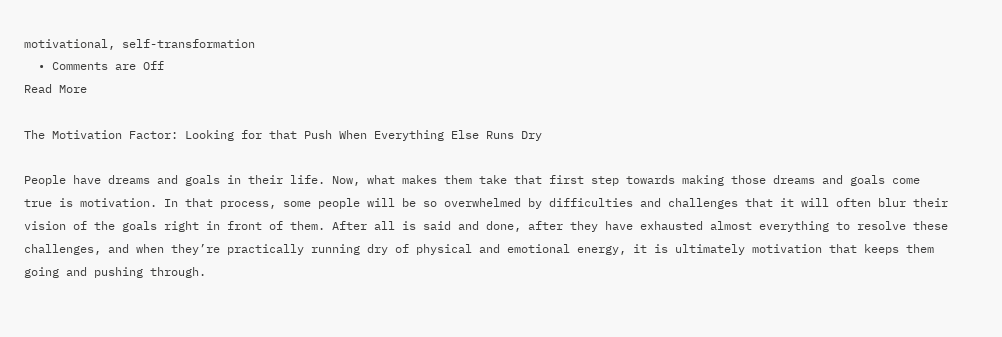motivational, self-transformation
  • Comments are Off
Read More

The Motivation Factor: Looking for that Push When Everything Else Runs Dry

People have dreams and goals in their life. Now, what makes them take that first step towards making those dreams and goals come true is motivation. In that process, some people will be so overwhelmed by difficulties and challenges that it will often blur their vision of the goals right in front of them. After all is said and done, after they have exhausted almost everything to resolve these challenges, and when they’re practically running dry of physical and emotional energy, it is ultimately motivation that keeps them going and pushing through.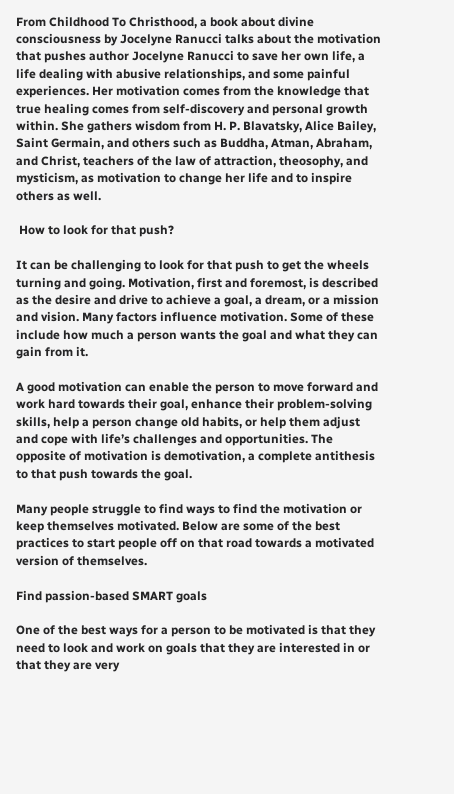From Childhood To Christhood, a book about divine consciousness by Jocelyne Ranucci talks about the motivation that pushes author Jocelyne Ranucci to save her own life, a life dealing with abusive relationships, and some painful experiences. Her motivation comes from the knowledge that true healing comes from self-discovery and personal growth within. She gathers wisdom from H. P. Blavatsky, Alice Bailey, Saint Germain, and others such as Buddha, Atman, Abraham, and Christ, teachers of the law of attraction, theosophy, and mysticism, as motivation to change her life and to inspire others as well.

 How to look for that push?

It can be challenging to look for that push to get the wheels turning and going. Motivation, first and foremost, is described as the desire and drive to achieve a goal, a dream, or a mission and vision. Many factors influence motivation. Some of these include how much a person wants the goal and what they can gain from it.

A good motivation can enable the person to move forward and work hard towards their goal, enhance their problem-solving skills, help a person change old habits, or help them adjust and cope with life’s challenges and opportunities. The opposite of motivation is demotivation, a complete antithesis to that push towards the goal.

Many people struggle to find ways to find the motivation or keep themselves motivated. Below are some of the best practices to start people off on that road towards a motivated version of themselves.

Find passion-based SMART goals

One of the best ways for a person to be motivated is that they need to look and work on goals that they are interested in or that they are very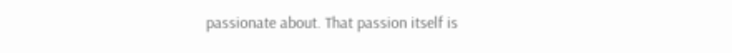passionate about. That passion itself is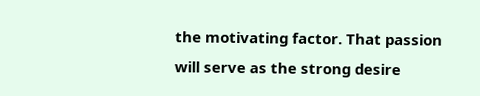the motivating factor. That passion will serve as the strong desire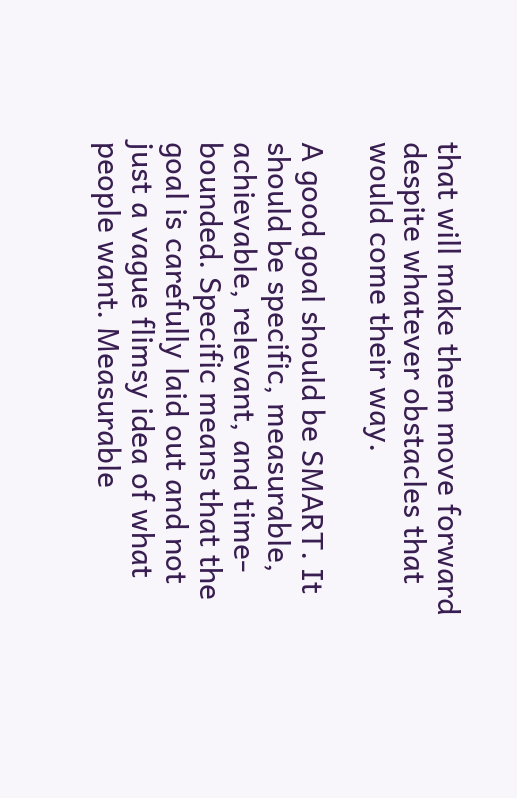that will make them move forward despite whatever obstacles that would come their way.

A good goal should be SMART. It should be specific, measurable, achievable, relevant, and time-bounded. Specific means that the goal is carefully laid out and not just a vague flimsy idea of what people want. Measurable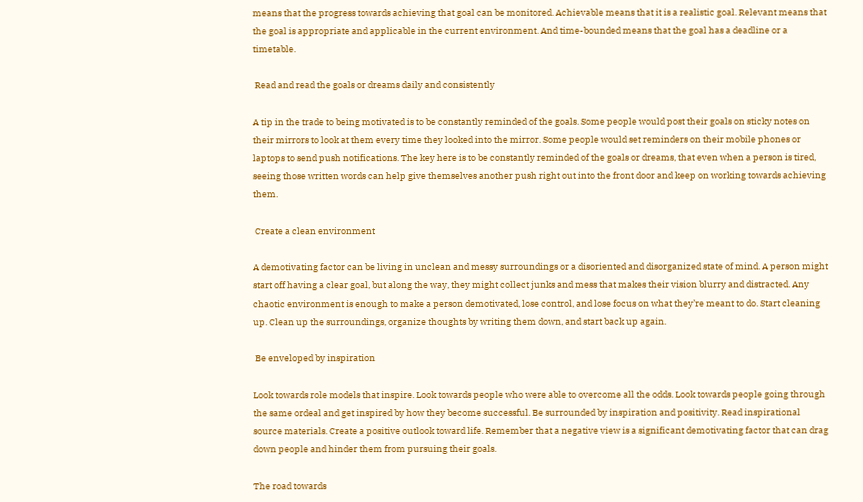means that the progress towards achieving that goal can be monitored. Achievable means that it is a realistic goal. Relevant means that the goal is appropriate and applicable in the current environment. And time-bounded means that the goal has a deadline or a timetable.

 Read and read the goals or dreams daily and consistently

A tip in the trade to being motivated is to be constantly reminded of the goals. Some people would post their goals on sticky notes on their mirrors to look at them every time they looked into the mirror. Some people would set reminders on their mobile phones or laptops to send push notifications. The key here is to be constantly reminded of the goals or dreams, that even when a person is tired, seeing those written words can help give themselves another push right out into the front door and keep on working towards achieving them.

 Create a clean environment

A demotivating factor can be living in unclean and messy surroundings or a disoriented and disorganized state of mind. A person might start off having a clear goal, but along the way, they might collect junks and mess that makes their vision blurry and distracted. Any chaotic environment is enough to make a person demotivated, lose control, and lose focus on what they’re meant to do. Start cleaning up. Clean up the surroundings, organize thoughts by writing them down, and start back up again.

 Be enveloped by inspiration

Look towards role models that inspire. Look towards people who were able to overcome all the odds. Look towards people going through the same ordeal and get inspired by how they become successful. Be surrounded by inspiration and positivity. Read inspirational source materials. Create a positive outlook toward life. Remember that a negative view is a significant demotivating factor that can drag down people and hinder them from pursuing their goals.

The road towards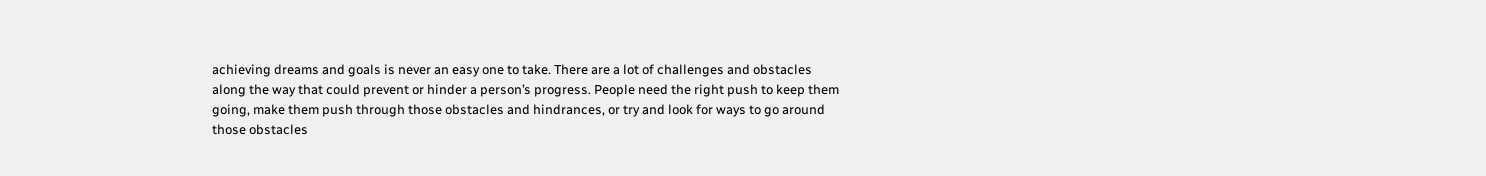achieving dreams and goals is never an easy one to take. There are a lot of challenges and obstacles along the way that could prevent or hinder a person’s progress. People need the right push to keep them going, make them push through those obstacles and hindrances, or try and look for ways to go around those obstacles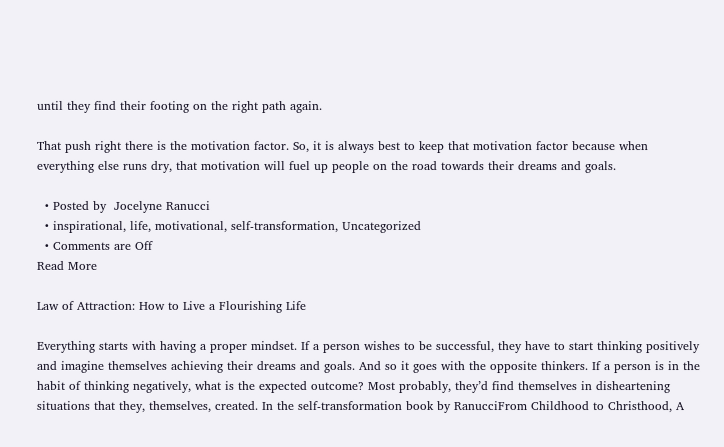until they find their footing on the right path again.

That push right there is the motivation factor. So, it is always best to keep that motivation factor because when everything else runs dry, that motivation will fuel up people on the road towards their dreams and goals.

  • Posted by  Jocelyne Ranucci
  • inspirational, life, motivational, self-transformation, Uncategorized
  • Comments are Off
Read More

Law of Attraction: How to Live a Flourishing Life

Everything starts with having a proper mindset. If a person wishes to be successful, they have to start thinking positively and imagine themselves achieving their dreams and goals. And so it goes with the opposite thinkers. If a person is in the habit of thinking negatively, what is the expected outcome? Most probably, they’d find themselves in disheartening situations that they, themselves, created. In the self-transformation book by RanucciFrom Childhood to Christhood, A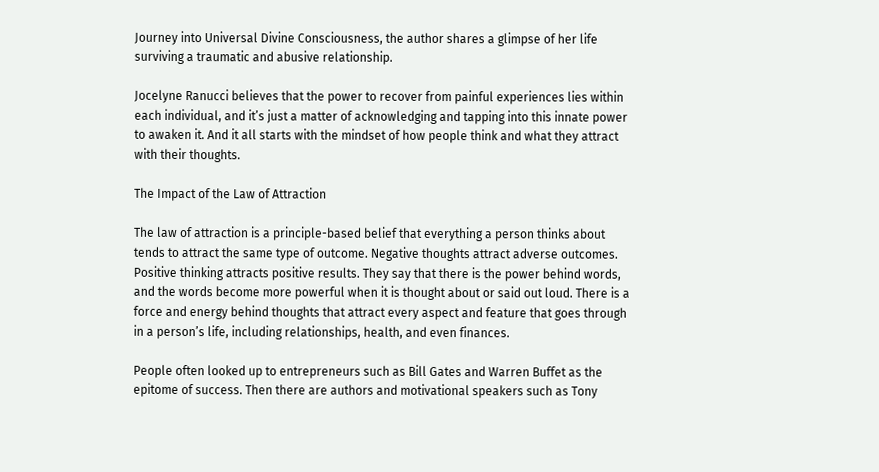Journey into Universal Divine Consciousness, the author shares a glimpse of her life surviving a traumatic and abusive relationship.

Jocelyne Ranucci believes that the power to recover from painful experiences lies within each individual, and it’s just a matter of acknowledging and tapping into this innate power to awaken it. And it all starts with the mindset of how people think and what they attract with their thoughts.

The Impact of the Law of Attraction

The law of attraction is a principle-based belief that everything a person thinks about tends to attract the same type of outcome. Negative thoughts attract adverse outcomes. Positive thinking attracts positive results. They say that there is the power behind words, and the words become more powerful when it is thought about or said out loud. There is a force and energy behind thoughts that attract every aspect and feature that goes through in a person’s life, including relationships, health, and even finances.

People often looked up to entrepreneurs such as Bill Gates and Warren Buffet as the epitome of success. Then there are authors and motivational speakers such as Tony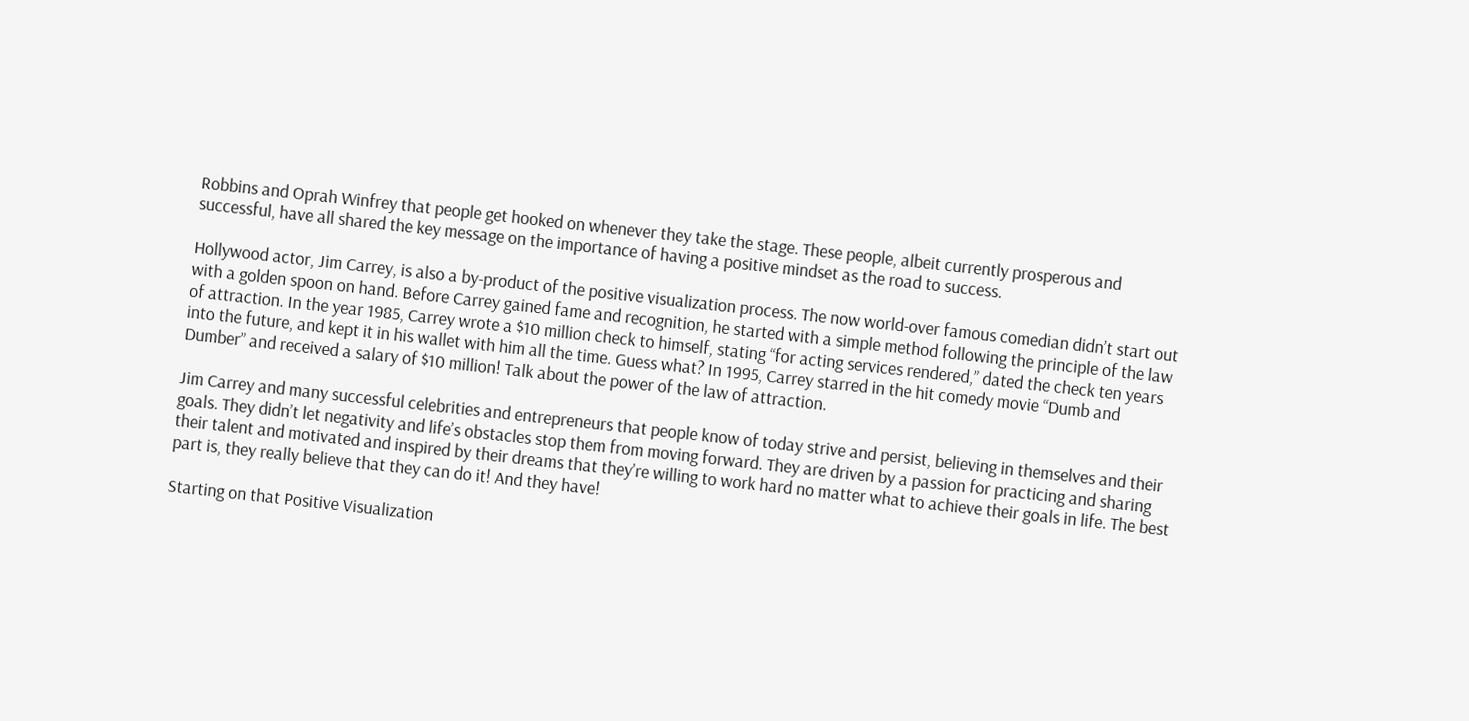Robbins and Oprah Winfrey that people get hooked on whenever they take the stage. These people, albeit currently prosperous and successful, have all shared the key message on the importance of having a positive mindset as the road to success.

Hollywood actor, Jim Carrey, is also a by-product of the positive visualization process. The now world-over famous comedian didn’t start out with a golden spoon on hand. Before Carrey gained fame and recognition, he started with a simple method following the principle of the law of attraction. In the year 1985, Carrey wrote a $10 million check to himself, stating “for acting services rendered,” dated the check ten years into the future, and kept it in his wallet with him all the time. Guess what? In 1995, Carrey starred in the hit comedy movie “Dumb and Dumber” and received a salary of $10 million! Talk about the power of the law of attraction.

Jim Carrey and many successful celebrities and entrepreneurs that people know of today strive and persist, believing in themselves and their goals. They didn’t let negativity and life’s obstacles stop them from moving forward. They are driven by a passion for practicing and sharing their talent and motivated and inspired by their dreams that they’re willing to work hard no matter what to achieve their goals in life. The best part is, they really believe that they can do it! And they have!

Starting on that Positive Visualization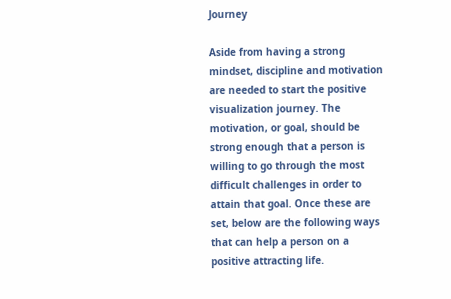Journey

Aside from having a strong mindset, discipline and motivation are needed to start the positive visualization journey. The motivation, or goal, should be strong enough that a person is willing to go through the most difficult challenges in order to attain that goal. Once these are set, below are the following ways that can help a person on a positive attracting life.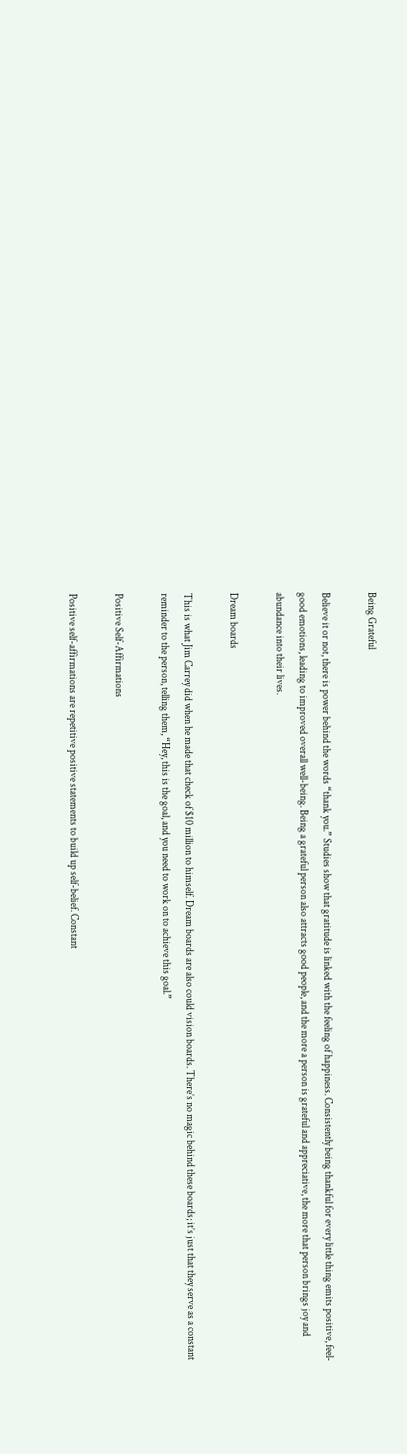Being Grateful

Believe it or not, there is power behind the words “thank you.” Studies show that gratitude is linked with the feeling of happiness. Consistently being thankful for every little thing emits positive, feel-good emotions, leading to improved overall well-being. Being a grateful person also attracts good people, and the more a person is grateful and appreciative, the more that person brings joy and abundance into their lives.

Dream boards

This is what Jim Carrey did when he made that check of $10 million to himself. Dream boards are also could vision boards. There’s no magic behind these boards; it’s just that they serve as a constant reminder to the person, telling them, “Hey, this is the goal, and you need to work on to achieve this goal.”

Positive Self-Affirmations

Positive self-affirmations are repetitive positive statements to build up self-belief. Constant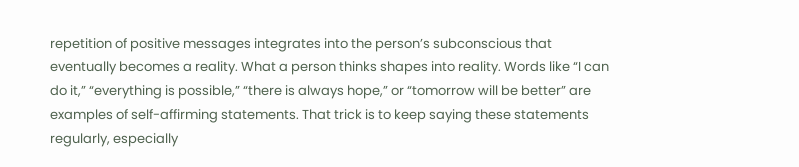repetition of positive messages integrates into the person’s subconscious that eventually becomes a reality. What a person thinks shapes into reality. Words like “I can do it,” “everything is possible,” “there is always hope,” or “tomorrow will be better” are examples of self-affirming statements. That trick is to keep saying these statements regularly, especially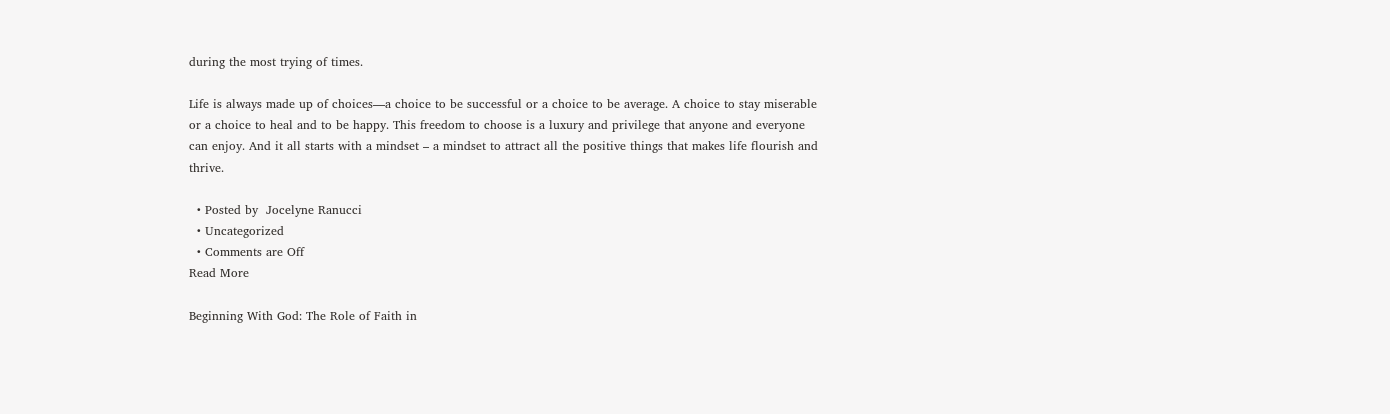during the most trying of times.

Life is always made up of choices—a choice to be successful or a choice to be average. A choice to stay miserable or a choice to heal and to be happy. This freedom to choose is a luxury and privilege that anyone and everyone can enjoy. And it all starts with a mindset – a mindset to attract all the positive things that makes life flourish and thrive.

  • Posted by  Jocelyne Ranucci
  • Uncategorized
  • Comments are Off
Read More

Beginning With God: The Role of Faith in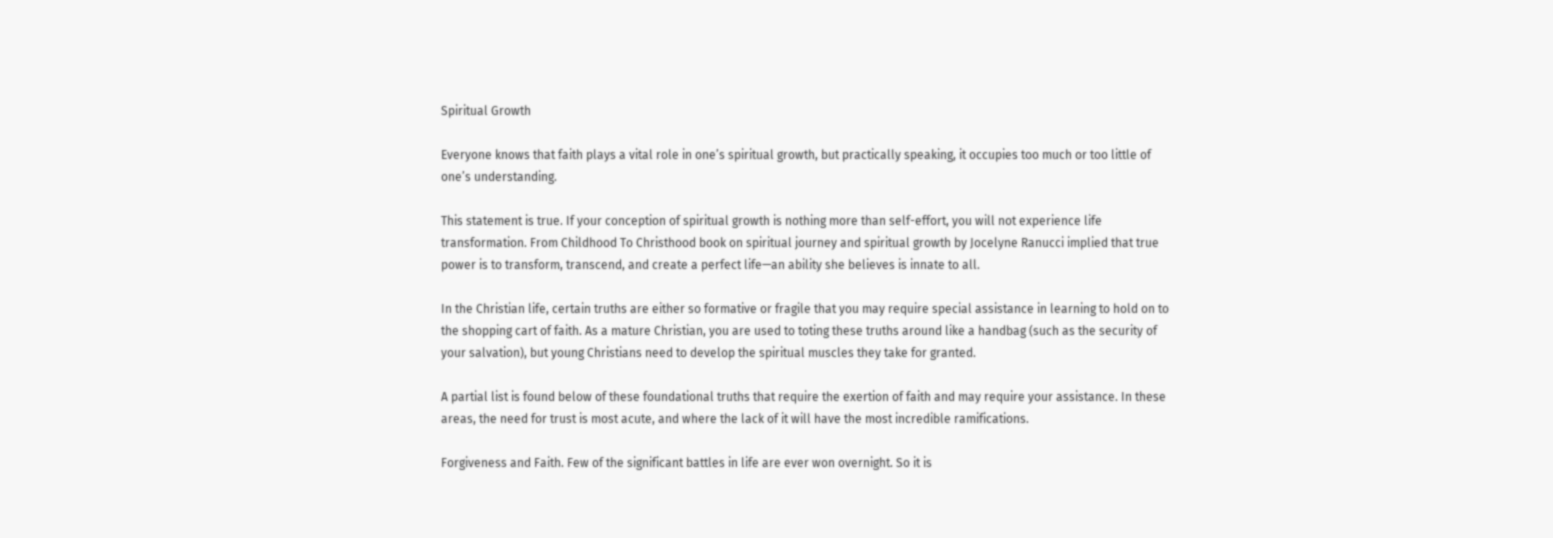Spiritual Growth

Everyone knows that faith plays a vital role in one’s spiritual growth, but practically speaking, it occupies too much or too little of one’s understanding.

This statement is true. If your conception of spiritual growth is nothing more than self-effort, you will not experience life transformation. From Childhood To Christhood book on spiritual journey and spiritual growth by Jocelyne Ranucci implied that true power is to transform, transcend, and create a perfect life—an ability she believes is innate to all.

In the Christian life, certain truths are either so formative or fragile that you may require special assistance in learning to hold on to the shopping cart of faith. As a mature Christian, you are used to toting these truths around like a handbag (such as the security of your salvation), but young Christians need to develop the spiritual muscles they take for granted.

A partial list is found below of these foundational truths that require the exertion of faith and may require your assistance. In these areas, the need for trust is most acute, and where the lack of it will have the most incredible ramifications.

Forgiveness and Faith. Few of the significant battles in life are ever won overnight. So it is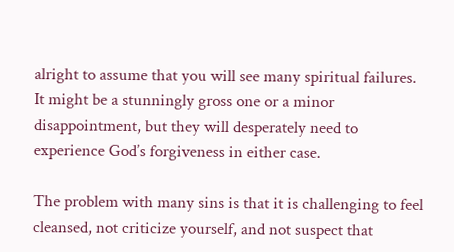alright to assume that you will see many spiritual failures. It might be a stunningly gross one or a minor disappointment, but they will desperately need to experience God’s forgiveness in either case.

The problem with many sins is that it is challenging to feel cleansed, not criticize yourself, and not suspect that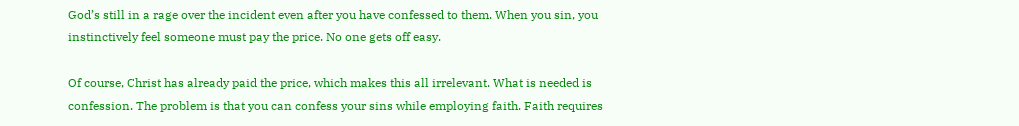God’s still in a rage over the incident even after you have confessed to them. When you sin, you instinctively feel someone must pay the price. No one gets off easy.

Of course, Christ has already paid the price, which makes this all irrelevant. What is needed is confession. The problem is that you can confess your sins while employing faith. Faith requires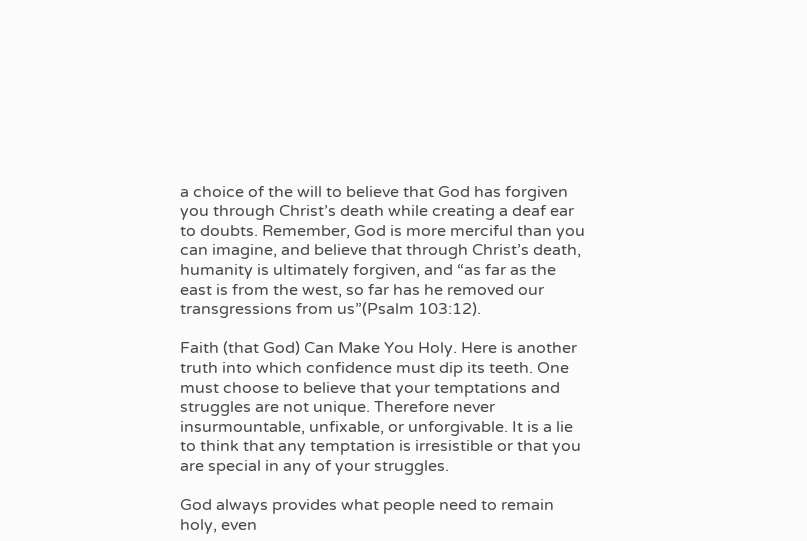a choice of the will to believe that God has forgiven you through Christ’s death while creating a deaf ear to doubts. Remember, God is more merciful than you can imagine, and believe that through Christ’s death, humanity is ultimately forgiven, and “as far as the east is from the west, so far has he removed our transgressions from us”(Psalm 103:12).

Faith (that God) Can Make You Holy. Here is another truth into which confidence must dip its teeth. One must choose to believe that your temptations and struggles are not unique. Therefore never insurmountable, unfixable, or unforgivable. It is a lie to think that any temptation is irresistible or that you are special in any of your struggles.

God always provides what people need to remain holy, even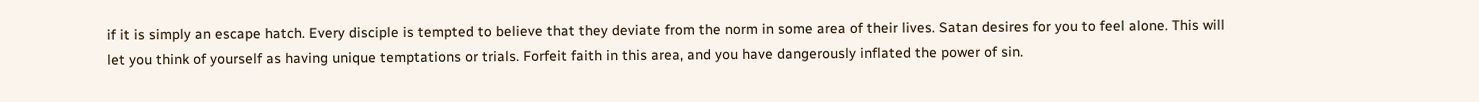if it is simply an escape hatch. Every disciple is tempted to believe that they deviate from the norm in some area of their lives. Satan desires for you to feel alone. This will let you think of yourself as having unique temptations or trials. Forfeit faith in this area, and you have dangerously inflated the power of sin.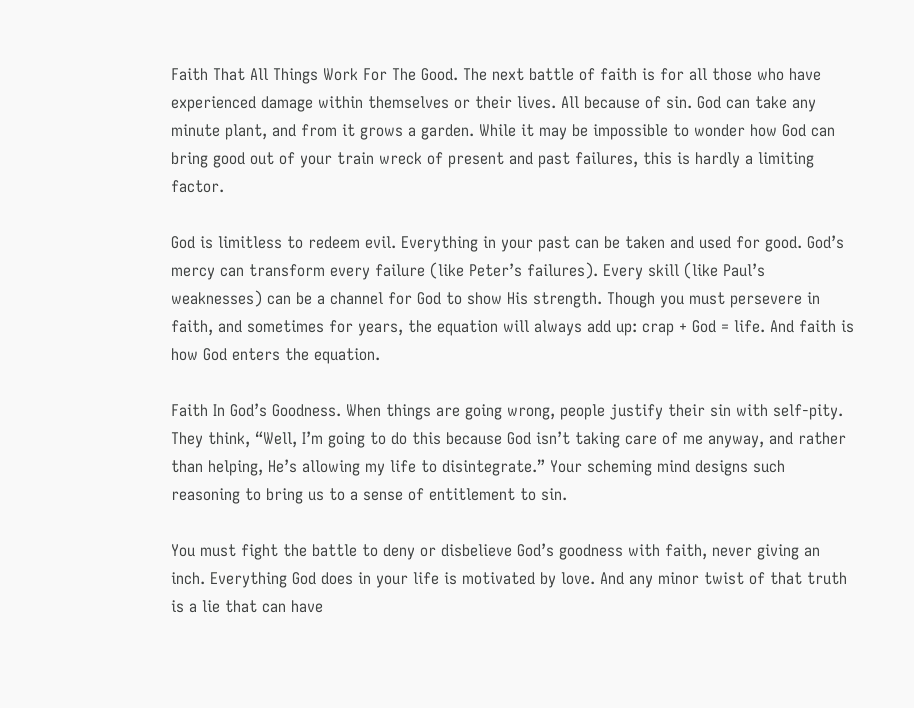Faith That All Things Work For The Good. The next battle of faith is for all those who have experienced damage within themselves or their lives. All because of sin. God can take any minute plant, and from it grows a garden. While it may be impossible to wonder how God can bring good out of your train wreck of present and past failures, this is hardly a limiting factor.

God is limitless to redeem evil. Everything in your past can be taken and used for good. God’s mercy can transform every failure (like Peter’s failures). Every skill (like Paul’s weaknesses) can be a channel for God to show His strength. Though you must persevere in faith, and sometimes for years, the equation will always add up: crap + God = life. And faith is how God enters the equation.

Faith In God’s Goodness. When things are going wrong, people justify their sin with self-pity. They think, “Well, I’m going to do this because God isn’t taking care of me anyway, and rather than helping, He’s allowing my life to disintegrate.” Your scheming mind designs such reasoning to bring us to a sense of entitlement to sin.

You must fight the battle to deny or disbelieve God’s goodness with faith, never giving an inch. Everything God does in your life is motivated by love. And any minor twist of that truth is a lie that can have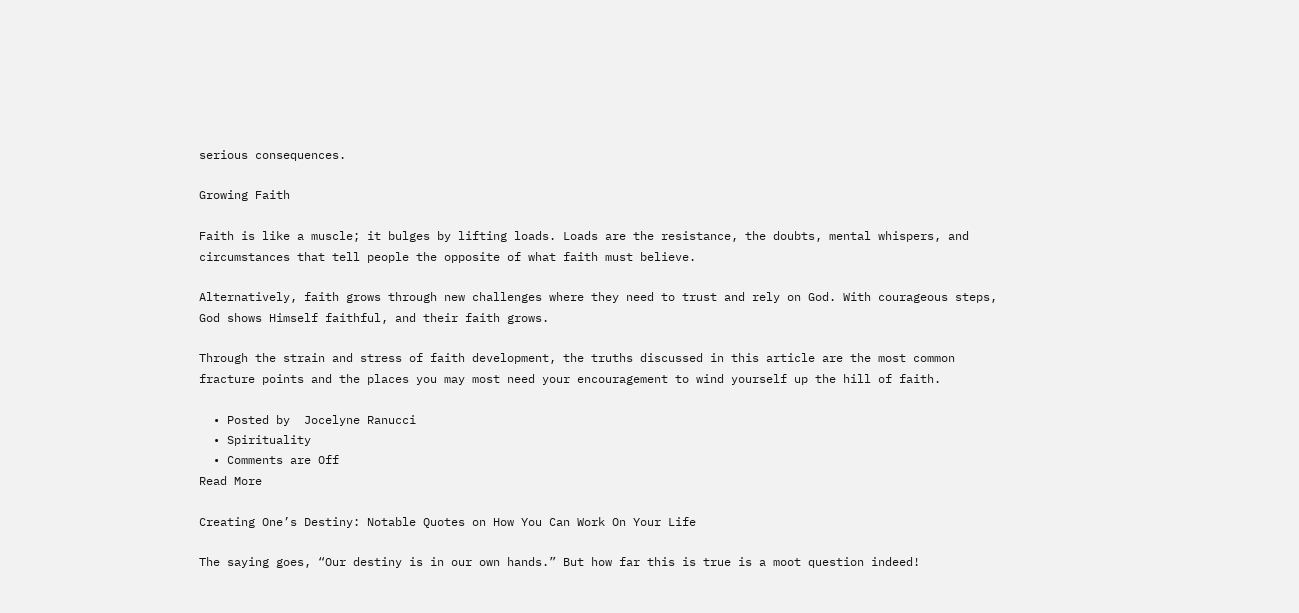serious consequences.

Growing Faith

Faith is like a muscle; it bulges by lifting loads. Loads are the resistance, the doubts, mental whispers, and circumstances that tell people the opposite of what faith must believe.

Alternatively, faith grows through new challenges where they need to trust and rely on God. With courageous steps, God shows Himself faithful, and their faith grows.

Through the strain and stress of faith development, the truths discussed in this article are the most common fracture points and the places you may most need your encouragement to wind yourself up the hill of faith.

  • Posted by  Jocelyne Ranucci
  • Spirituality
  • Comments are Off
Read More

Creating One’s Destiny: Notable Quotes on How You Can Work On Your Life

The saying goes, “Our destiny is in our own hands.” But how far this is true is a moot question indeed!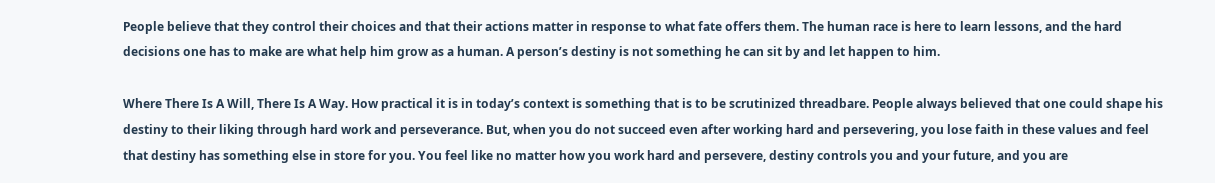People believe that they control their choices and that their actions matter in response to what fate offers them. The human race is here to learn lessons, and the hard decisions one has to make are what help him grow as a human. A person’s destiny is not something he can sit by and let happen to him.

Where There Is A Will, There Is A Way. How practical it is in today’s context is something that is to be scrutinized threadbare. People always believed that one could shape his destiny to their liking through hard work and perseverance. But, when you do not succeed even after working hard and persevering, you lose faith in these values and feel that destiny has something else in store for you. You feel like no matter how you work hard and persevere, destiny controls you and your future, and you are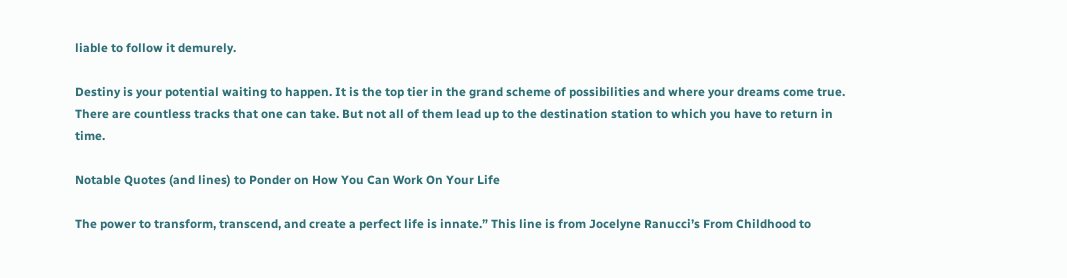liable to follow it demurely.

Destiny is your potential waiting to happen. It is the top tier in the grand scheme of possibilities and where your dreams come true. There are countless tracks that one can take. But not all of them lead up to the destination station to which you have to return in time.

Notable Quotes (and lines) to Ponder on How You Can Work On Your Life

The power to transform, transcend, and create a perfect life is innate.” This line is from Jocelyne Ranucci’s From Childhood to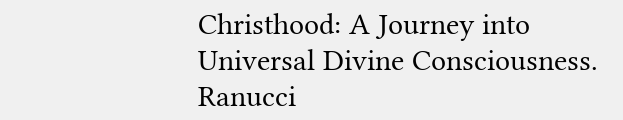Christhood: A Journey into Universal Divine Consciousness. Ranucci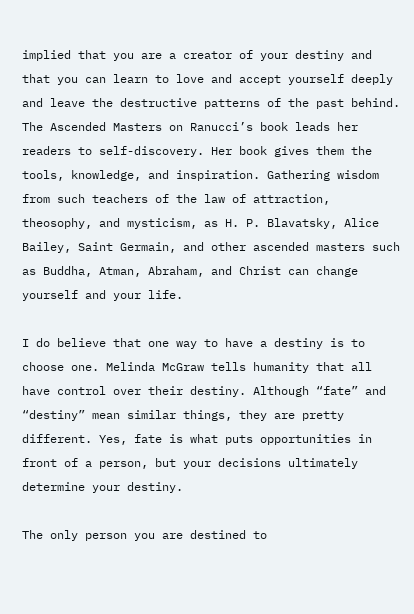implied that you are a creator of your destiny and that you can learn to love and accept yourself deeply and leave the destructive patterns of the past behind. The Ascended Masters on Ranucci’s book leads her readers to self-discovery. Her book gives them the tools, knowledge, and inspiration. Gathering wisdom from such teachers of the law of attraction, theosophy, and mysticism, as H. P. Blavatsky, Alice Bailey, Saint Germain, and other ascended masters such as Buddha, Atman, Abraham, and Christ can change yourself and your life.

I do believe that one way to have a destiny is to choose one. Melinda McGraw tells humanity that all have control over their destiny. Although “fate” and “destiny” mean similar things, they are pretty different. Yes, fate is what puts opportunities in front of a person, but your decisions ultimately determine your destiny.

The only person you are destined to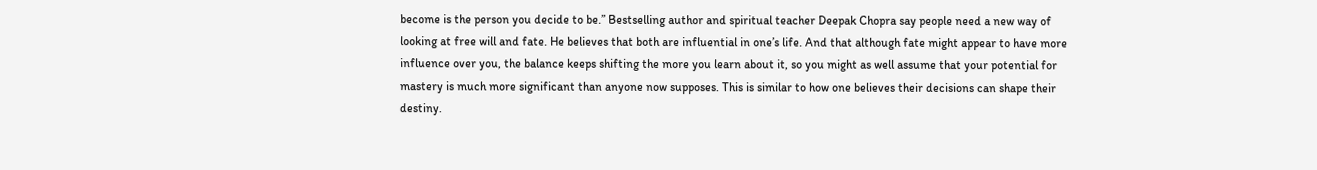become is the person you decide to be.” Bestselling author and spiritual teacher Deepak Chopra say people need a new way of looking at free will and fate. He believes that both are influential in one’s life. And that although fate might appear to have more influence over you, the balance keeps shifting the more you learn about it, so you might as well assume that your potential for mastery is much more significant than anyone now supposes. This is similar to how one believes their decisions can shape their destiny.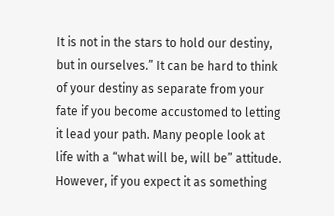It is not in the stars to hold our destiny, but in ourselves.” It can be hard to think of your destiny as separate from your fate if you become accustomed to letting it lead your path. Many people look at life with a “what will be, will be” attitude. However, if you expect it as something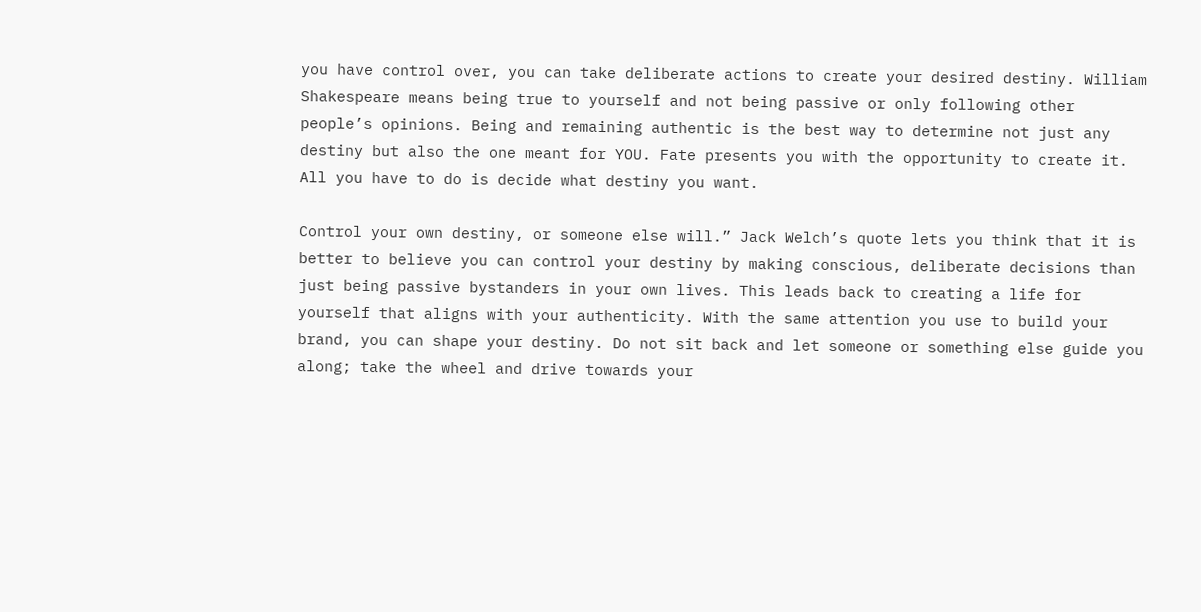you have control over, you can take deliberate actions to create your desired destiny. William Shakespeare means being true to yourself and not being passive or only following other people’s opinions. Being and remaining authentic is the best way to determine not just any destiny but also the one meant for YOU. Fate presents you with the opportunity to create it. All you have to do is decide what destiny you want.

Control your own destiny, or someone else will.” Jack Welch’s quote lets you think that it is better to believe you can control your destiny by making conscious, deliberate decisions than just being passive bystanders in your own lives. This leads back to creating a life for yourself that aligns with your authenticity. With the same attention you use to build your brand, you can shape your destiny. Do not sit back and let someone or something else guide you along; take the wheel and drive towards your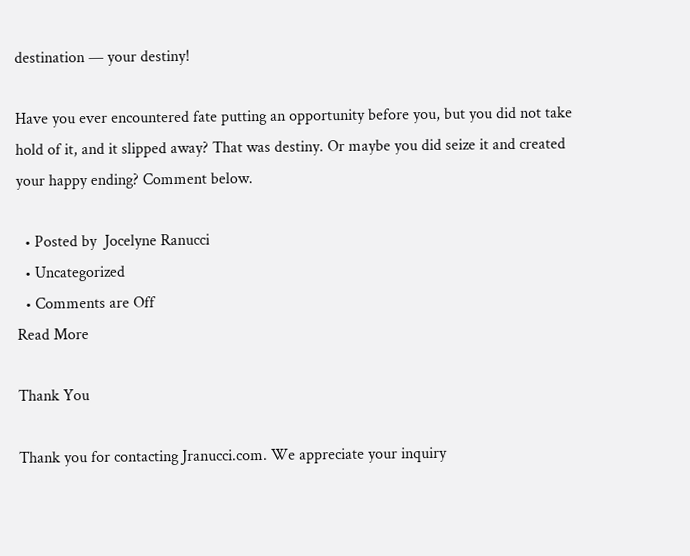destination — your destiny!

Have you ever encountered fate putting an opportunity before you, but you did not take hold of it, and it slipped away? That was destiny. Or maybe you did seize it and created your happy ending? Comment below.

  • Posted by  Jocelyne Ranucci
  • Uncategorized
  • Comments are Off
Read More

Thank You

Thank you for contacting Jranucci.com. We appreciate your inquiry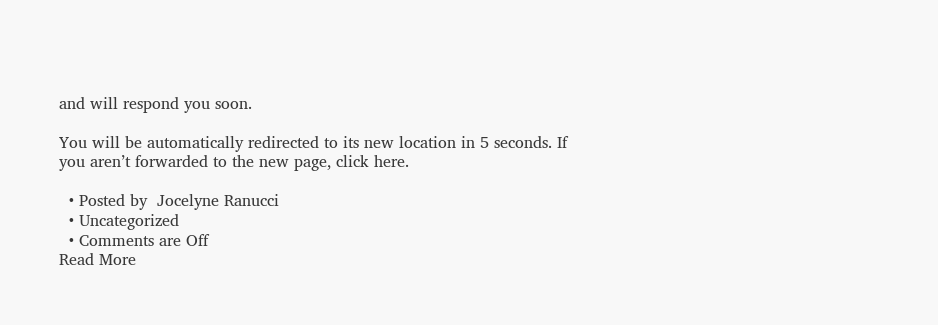and will respond you soon.

You will be automatically redirected to its new location in 5 seconds. If you aren’t forwarded to the new page, click here.

  • Posted by  Jocelyne Ranucci
  • Uncategorized
  • Comments are Off
Read More